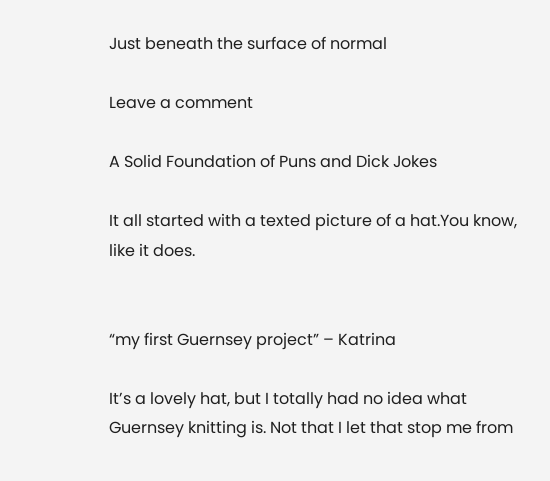Just beneath the surface of normal

Leave a comment

A Solid Foundation of Puns and Dick Jokes

It all started with a texted picture of a hat.You know, like it does.


“my first Guernsey project” – Katrina

It’s a lovely hat, but I totally had no idea what Guernsey knitting is. Not that I let that stop me from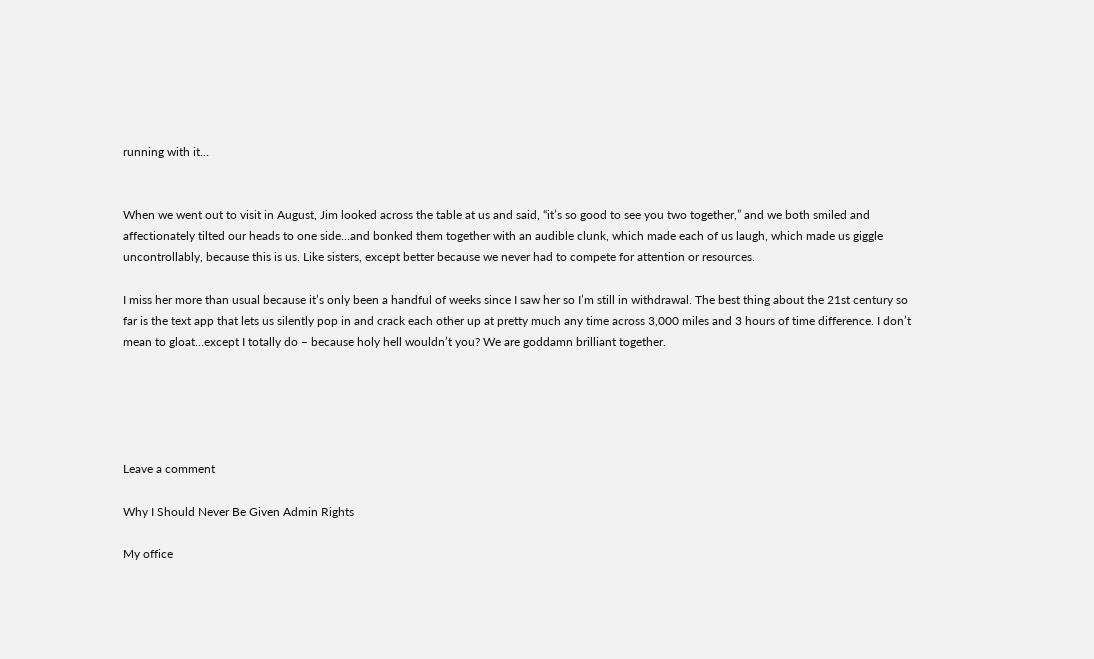running with it…


When we went out to visit in August, Jim looked across the table at us and said, “it’s so good to see you two together,” and we both smiled and affectionately tilted our heads to one side…and bonked them together with an audible clunk, which made each of us laugh, which made us giggle uncontrollably, because this is us. Like sisters, except better because we never had to compete for attention or resources.

I miss her more than usual because it’s only been a handful of weeks since I saw her so I’m still in withdrawal. The best thing about the 21st century so far is the text app that lets us silently pop in and crack each other up at pretty much any time across 3,000 miles and 3 hours of time difference. I don’t mean to gloat…except I totally do – because holy hell wouldn’t you? We are goddamn brilliant together.





Leave a comment

Why I Should Never Be Given Admin Rights

My office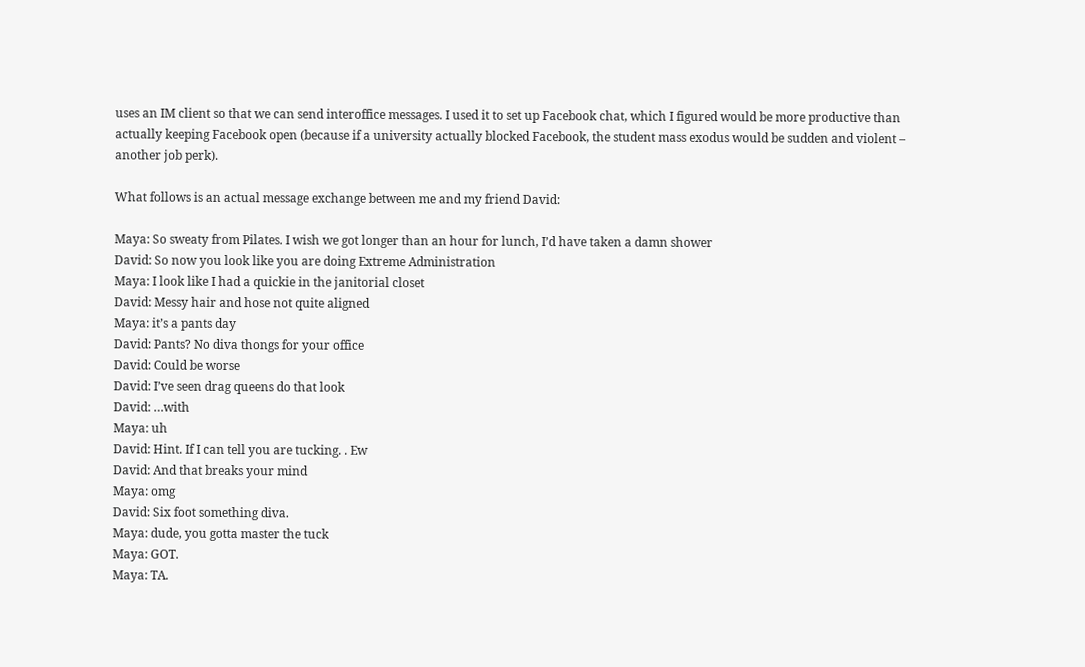uses an IM client so that we can send interoffice messages. I used it to set up Facebook chat, which I figured would be more productive than actually keeping Facebook open (because if a university actually blocked Facebook, the student mass exodus would be sudden and violent – another job perk).

What follows is an actual message exchange between me and my friend David:

Maya: So sweaty from Pilates. I wish we got longer than an hour for lunch, I’d have taken a damn shower
David: So now you look like you are doing Extreme Administration
Maya: I look like I had a quickie in the janitorial closet
David: Messy hair and hose not quite aligned
Maya: it’s a pants day
David: Pants? No diva thongs for your office
David: Could be worse
David: I’ve seen drag queens do that look
David: …with
Maya: uh
David: Hint. If I can tell you are tucking. . Ew
David: And that breaks your mind
Maya: omg
David: Six foot something diva.
Maya: dude, you gotta master the tuck
Maya: GOT.
Maya: TA.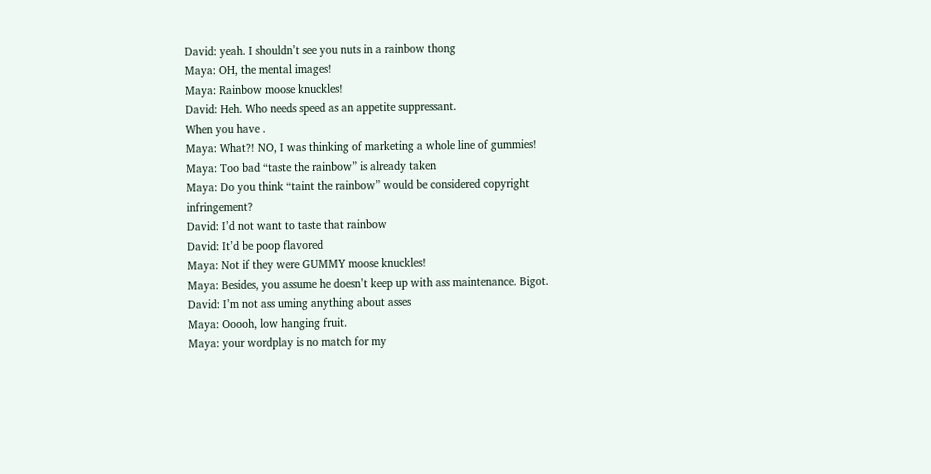David: yeah. I shouldn’t see you nuts in a rainbow thong
Maya: OH, the mental images!
Maya: Rainbow moose knuckles!
David: Heh. Who needs speed as an appetite suppressant.
When you have .
Maya: What?! NO, I was thinking of marketing a whole line of gummies!
Maya: Too bad “taste the rainbow” is already taken
Maya: Do you think “taint the rainbow” would be considered copyright infringement?
David: I’d not want to taste that rainbow
David: It’d be poop flavored
Maya: Not if they were GUMMY moose knuckles!
Maya: Besides, you assume he doesn’t keep up with ass maintenance. Bigot.
David: I’m not ass uming anything about asses
Maya: Ooooh, low hanging fruit.
Maya: your wordplay is no match for my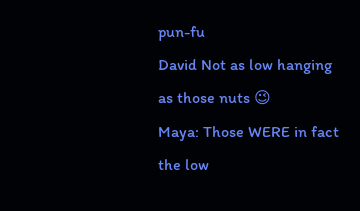pun-fu
David Not as low hanging as those nuts 😉
Maya: Those WERE in fact the low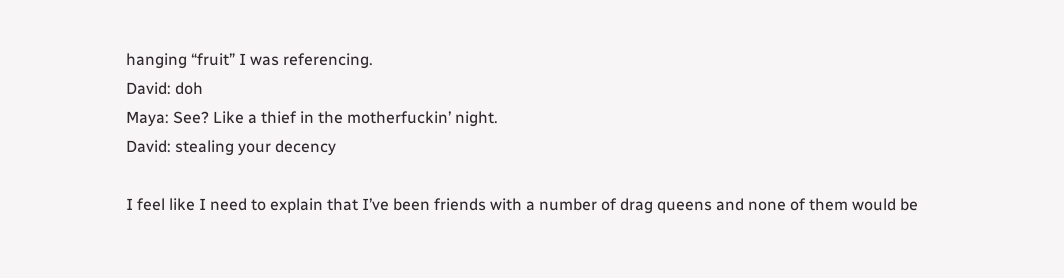hanging “fruit” I was referencing.
David: doh
Maya: See? Like a thief in the motherfuckin’ night.
David: stealing your decency

I feel like I need to explain that I’ve been friends with a number of drag queens and none of them would be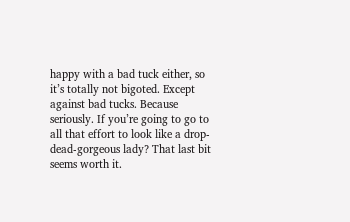happy with a bad tuck either, so it’s totally not bigoted. Except against bad tucks. Because seriously. If you’re going to go to all that effort to look like a drop-dead-gorgeous lady? That last bit seems worth it.